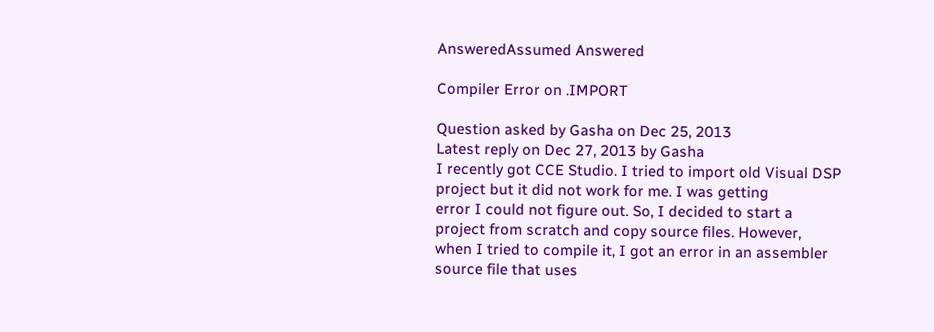AnsweredAssumed Answered

Compiler Error on .IMPORT

Question asked by Gasha on Dec 25, 2013
Latest reply on Dec 27, 2013 by Gasha
I recently got CCE Studio. I tried to import old Visual DSP project but it did not work for me. I was getting
error I could not figure out. So, I decided to start a project from scratch and copy source files. However,
when I tried to compile it, I got an error in an assembler source file that uses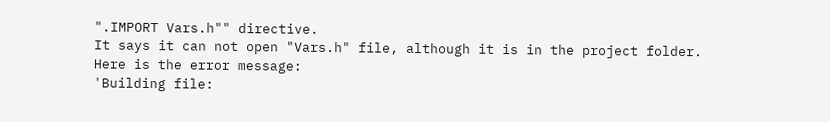".IMPORT Vars.h"" directive.
It says it can not open "Vars.h" file, although it is in the project folder. Here is the error message:
'Building file: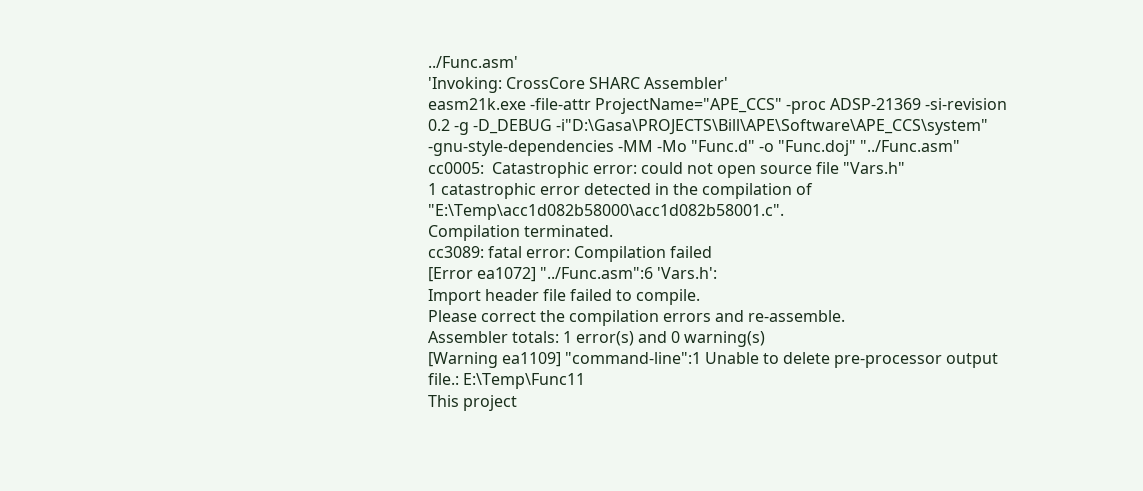../Func.asm'
'Invoking: CrossCore SHARC Assembler'
easm21k.exe -file-attr ProjectName="APE_CCS" -proc ADSP-21369 -si-revision 0.2 -g -D_DEBUG -i"D:\Gasa\PROJECTS\Bill\APE\Software\APE_CCS\system" -gnu-style-dependencies -MM -Mo "Func.d" -o "Func.doj" "../Func.asm"
cc0005:  Catastrophic error: could not open source file "Vars.h"
1 catastrophic error detected in the compilation of "E:\Temp\acc1d082b58000\acc1d082b58001.c".
Compilation terminated.
cc3089: fatal error: Compilation failed
[Error ea1072] "../Func.asm":6 'Vars.h':
Import header file failed to compile.
Please correct the compilation errors and re-assemble.
Assembler totals: 1 error(s) and 0 warning(s)
[Warning ea1109] "command-line":1 Unable to delete pre-processor output file.: E:\Temp\Func11
This project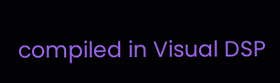compiled in Visual DSP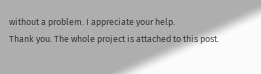without a problem. I appreciate your help.
Thank you. The whole project is attached to this post.